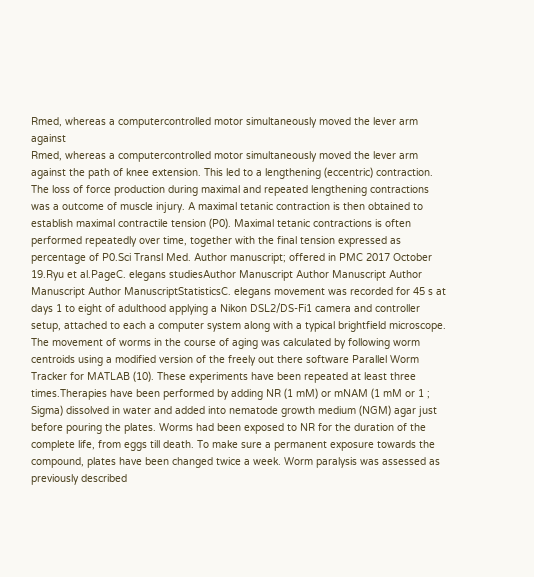Rmed, whereas a computercontrolled motor simultaneously moved the lever arm against
Rmed, whereas a computercontrolled motor simultaneously moved the lever arm against the path of knee extension. This led to a lengthening (eccentric) contraction. The loss of force production during maximal and repeated lengthening contractions was a outcome of muscle injury. A maximal tetanic contraction is then obtained to establish maximal contractile tension (P0). Maximal tetanic contractions is often performed repeatedly over time, together with the final tension expressed as percentage of P0.Sci Transl Med. Author manuscript; offered in PMC 2017 October 19.Ryu et al.PageC. elegans studiesAuthor Manuscript Author Manuscript Author Manuscript Author ManuscriptStatisticsC. elegans movement was recorded for 45 s at days 1 to eight of adulthood applying a Nikon DSL2/DS-Fi1 camera and controller setup, attached to each a computer system along with a typical brightfield microscope. The movement of worms in the course of aging was calculated by following worm centroids using a modified version of the freely out there software Parallel Worm Tracker for MATLAB (10). These experiments have been repeated at least three times.Therapies have been performed by adding NR (1 mM) or mNAM (1 mM or 1 ; Sigma) dissolved in water and added into nematode growth medium (NGM) agar just before pouring the plates. Worms had been exposed to NR for the duration of the complete life, from eggs till death. To make sure a permanent exposure towards the compound, plates have been changed twice a week. Worm paralysis was assessed as previously described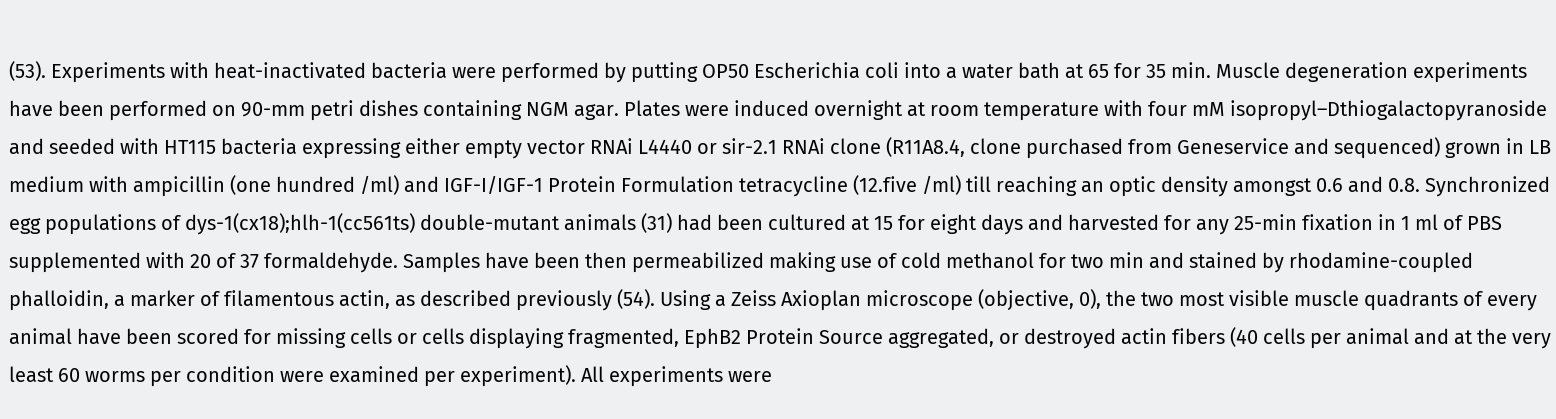(53). Experiments with heat-inactivated bacteria were performed by putting OP50 Escherichia coli into a water bath at 65 for 35 min. Muscle degeneration experiments have been performed on 90-mm petri dishes containing NGM agar. Plates were induced overnight at room temperature with four mM isopropyl–Dthiogalactopyranoside and seeded with HT115 bacteria expressing either empty vector RNAi L4440 or sir-2.1 RNAi clone (R11A8.4, clone purchased from Geneservice and sequenced) grown in LB medium with ampicillin (one hundred /ml) and IGF-I/IGF-1 Protein Formulation tetracycline (12.five /ml) till reaching an optic density amongst 0.6 and 0.8. Synchronized egg populations of dys-1(cx18);hlh-1(cc561ts) double-mutant animals (31) had been cultured at 15 for eight days and harvested for any 25-min fixation in 1 ml of PBS supplemented with 20 of 37 formaldehyde. Samples have been then permeabilized making use of cold methanol for two min and stained by rhodamine-coupled phalloidin, a marker of filamentous actin, as described previously (54). Using a Zeiss Axioplan microscope (objective, 0), the two most visible muscle quadrants of every animal have been scored for missing cells or cells displaying fragmented, EphB2 Protein Source aggregated, or destroyed actin fibers (40 cells per animal and at the very least 60 worms per condition were examined per experiment). All experiments were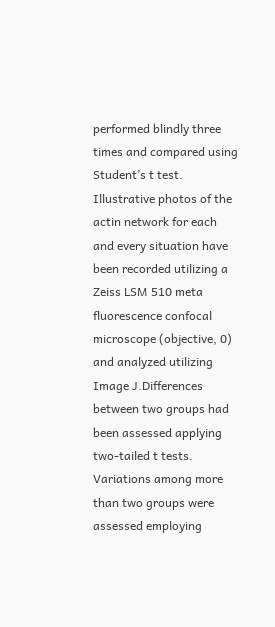performed blindly three times and compared using Student’s t test. Illustrative photos of the actin network for each and every situation have been recorded utilizing a Zeiss LSM 510 meta fluorescence confocal microscope (objective, 0) and analyzed utilizing Image J.Differences between two groups had been assessed applying two-tailed t tests. Variations among more than two groups were assessed employing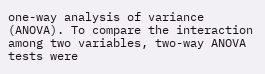one-way analysis of variance (ANOVA). To compare the interaction among two variables, two-way ANOVA tests were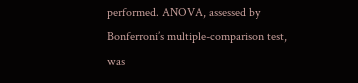performed. ANOVA, assessed by Bonferroni’s multiple-comparison test, was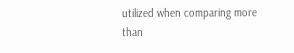utilized when comparing more than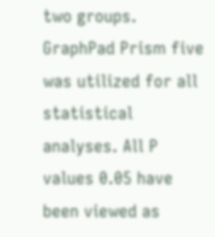two groups. GraphPad Prism five was utilized for all statistical analyses. All P values 0.05 have been viewed as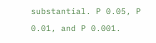substantial. P 0.05, P 0.01, and P 0.001.